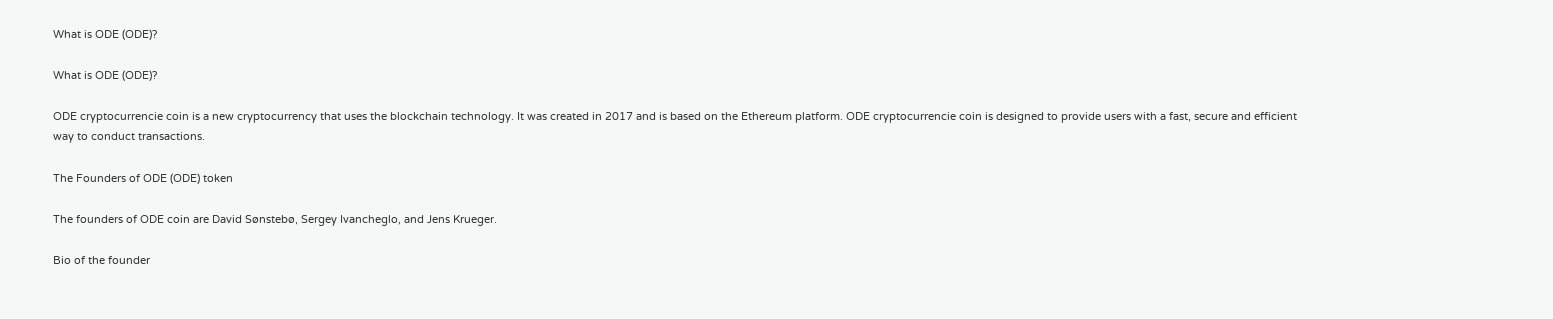What is ODE (ODE)?

What is ODE (ODE)?

ODE cryptocurrencie coin is a new cryptocurrency that uses the blockchain technology. It was created in 2017 and is based on the Ethereum platform. ODE cryptocurrencie coin is designed to provide users with a fast, secure and efficient way to conduct transactions.

The Founders of ODE (ODE) token

The founders of ODE coin are David Sønstebø, Sergey Ivancheglo, and Jens Krueger.

Bio of the founder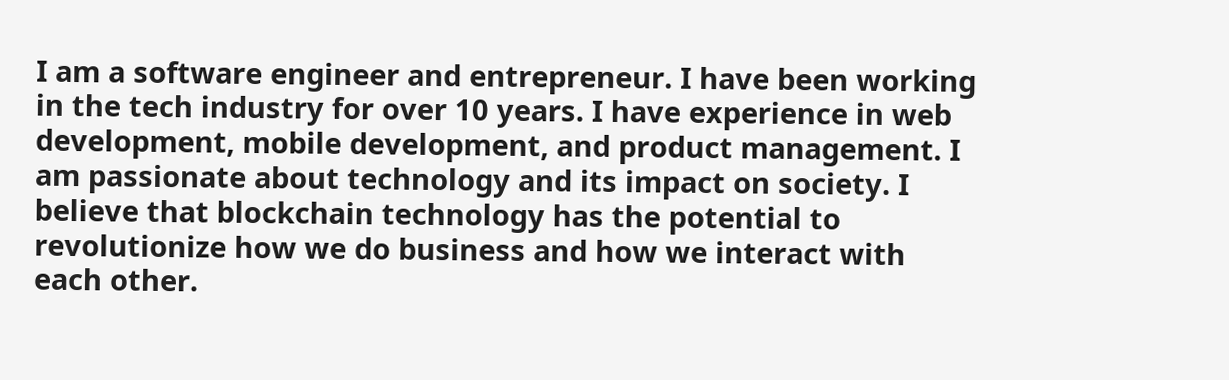I am a software engineer and entrepreneur. I have been working in the tech industry for over 10 years. I have experience in web development, mobile development, and product management. I am passionate about technology and its impact on society. I believe that blockchain technology has the potential to revolutionize how we do business and how we interact with each other.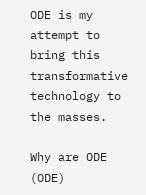ODE is my attempt to bring this transformative technology to the masses.

Why are ODE (ODE)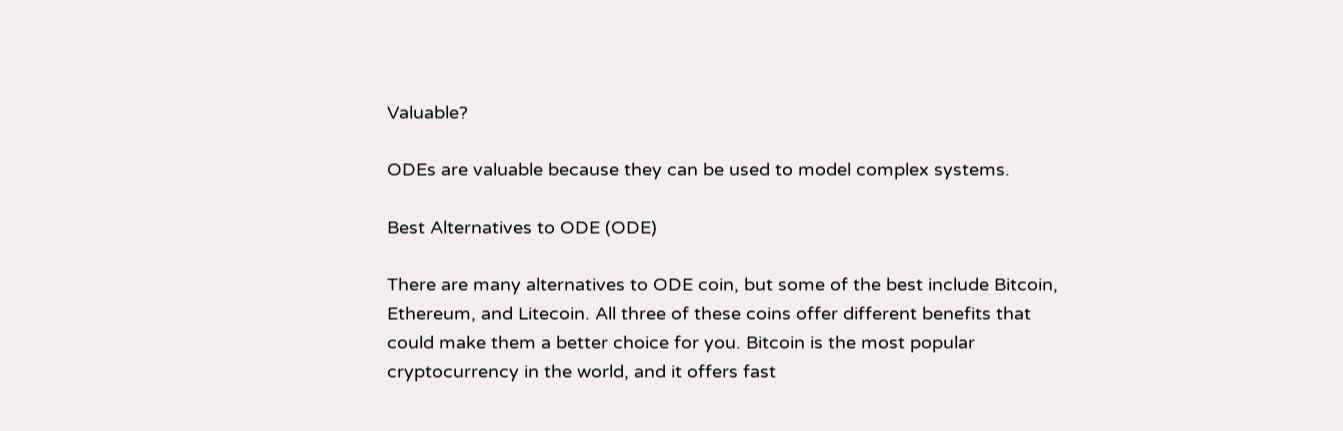Valuable?

ODEs are valuable because they can be used to model complex systems.

Best Alternatives to ODE (ODE)

There are many alternatives to ODE coin, but some of the best include Bitcoin, Ethereum, and Litecoin. All three of these coins offer different benefits that could make them a better choice for you. Bitcoin is the most popular cryptocurrency in the world, and it offers fast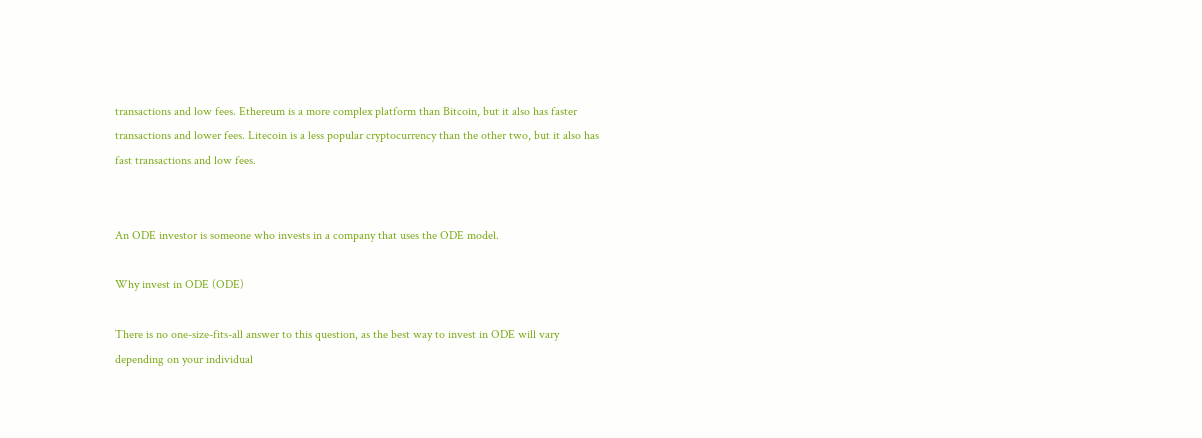transactions and low fees. Ethereum is a more complex platform than Bitcoin, but it also has faster transactions and lower fees. Litecoin is a less popular cryptocurrency than the other two, but it also has fast transactions and low fees.


An ODE investor is someone who invests in a company that uses the ODE model.

Why invest in ODE (ODE)

There is no one-size-fits-all answer to this question, as the best way to invest in ODE will vary depending on your individual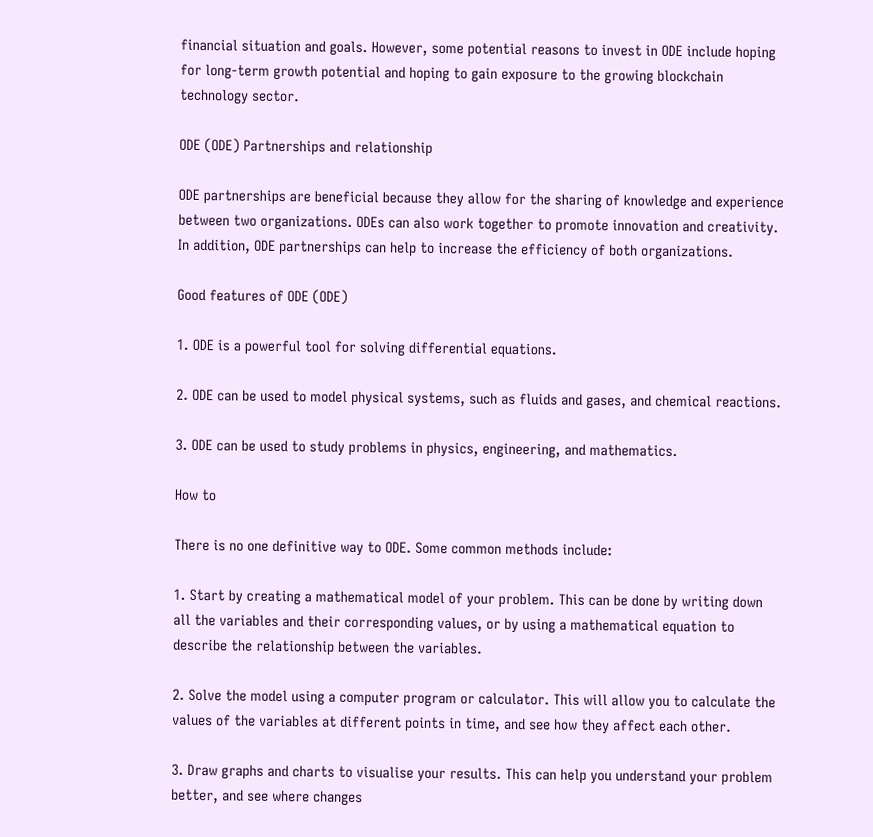financial situation and goals. However, some potential reasons to invest in ODE include hoping for long-term growth potential and hoping to gain exposure to the growing blockchain technology sector.

ODE (ODE) Partnerships and relationship

ODE partnerships are beneficial because they allow for the sharing of knowledge and experience between two organizations. ODEs can also work together to promote innovation and creativity. In addition, ODE partnerships can help to increase the efficiency of both organizations.

Good features of ODE (ODE)

1. ODE is a powerful tool for solving differential equations.

2. ODE can be used to model physical systems, such as fluids and gases, and chemical reactions.

3. ODE can be used to study problems in physics, engineering, and mathematics.

How to

There is no one definitive way to ODE. Some common methods include:

1. Start by creating a mathematical model of your problem. This can be done by writing down all the variables and their corresponding values, or by using a mathematical equation to describe the relationship between the variables.

2. Solve the model using a computer program or calculator. This will allow you to calculate the values of the variables at different points in time, and see how they affect each other.

3. Draw graphs and charts to visualise your results. This can help you understand your problem better, and see where changes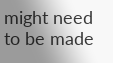might need to be made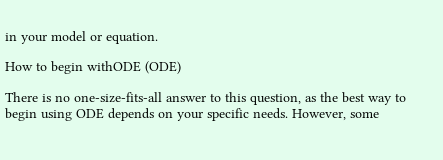in your model or equation.

How to begin withODE (ODE)

There is no one-size-fits-all answer to this question, as the best way to begin using ODE depends on your specific needs. However, some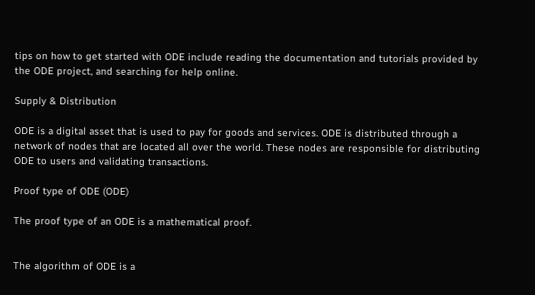tips on how to get started with ODE include reading the documentation and tutorials provided by the ODE project, and searching for help online.

Supply & Distribution

ODE is a digital asset that is used to pay for goods and services. ODE is distributed through a network of nodes that are located all over the world. These nodes are responsible for distributing ODE to users and validating transactions.

Proof type of ODE (ODE)

The proof type of an ODE is a mathematical proof.


The algorithm of ODE is a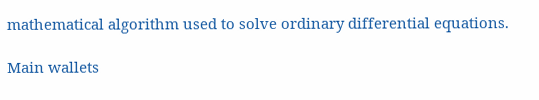mathematical algorithm used to solve ordinary differential equations.

Main wallets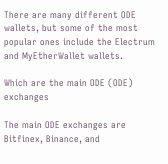There are many different ODE wallets, but some of the most popular ones include the Electrum and MyEtherWallet wallets.

Which are the main ODE (ODE) exchanges

The main ODE exchanges are Bitfinex, Binance, and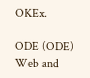OKEx.

ODE (ODE) Web and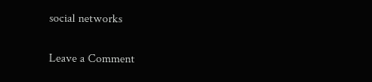social networks

Leave a Comment